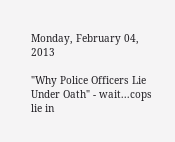Monday, February 04, 2013

"Why Police Officers Lie Under Oath" - wait...cops lie in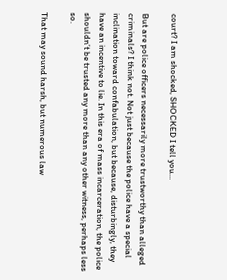court? I am shocked, SHOCKED I tell you...

But are police officers necessarily more trustworthy than alleged criminals? I think not. Not just because the police have a special inclination toward confabulation, but because, disturbingly, they have an incentive to lie. In this era of mass incarceration, the police shouldn’t be trusted any more than any other witness, perhaps less so.

That may sound harsh, but numerous law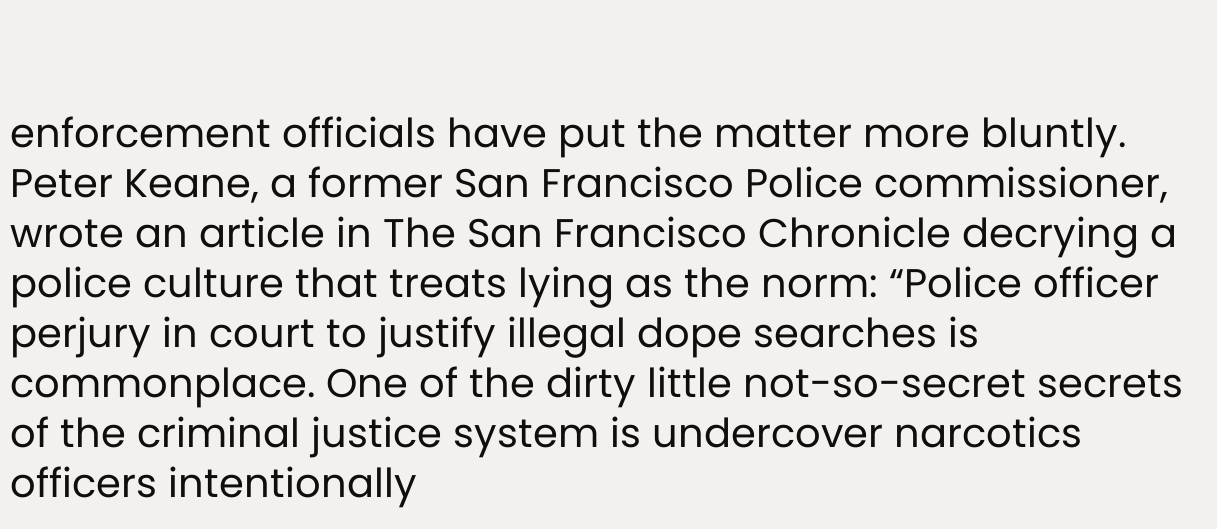enforcement officials have put the matter more bluntly.  Peter Keane, a former San Francisco Police commissioner, wrote an article in The San Francisco Chronicle decrying a police culture that treats lying as the norm: “Police officer perjury in court to justify illegal dope searches is commonplace. One of the dirty little not-so-secret secrets of the criminal justice system is undercover narcotics officers intentionally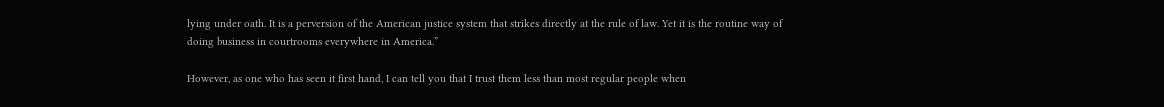lying under oath. It is a perversion of the American justice system that strikes directly at the rule of law. Yet it is the routine way of doing business in courtrooms everywhere in America.”

However, as one who has seen it first hand, I can tell you that I trust them less than most regular people when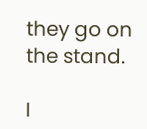they go on the stand.

I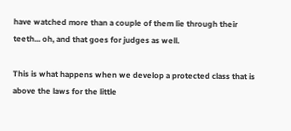have watched more than a couple of them lie through their teeth... oh, and that goes for judges as well.

This is what happens when we develop a protected class that is above the laws for the little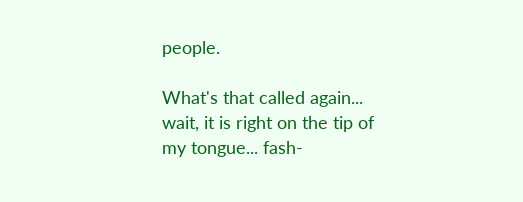people.

What's that called again... wait, it is right on the tip of my tongue... fash-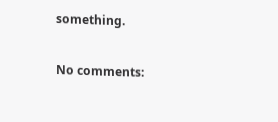something.

No comments: